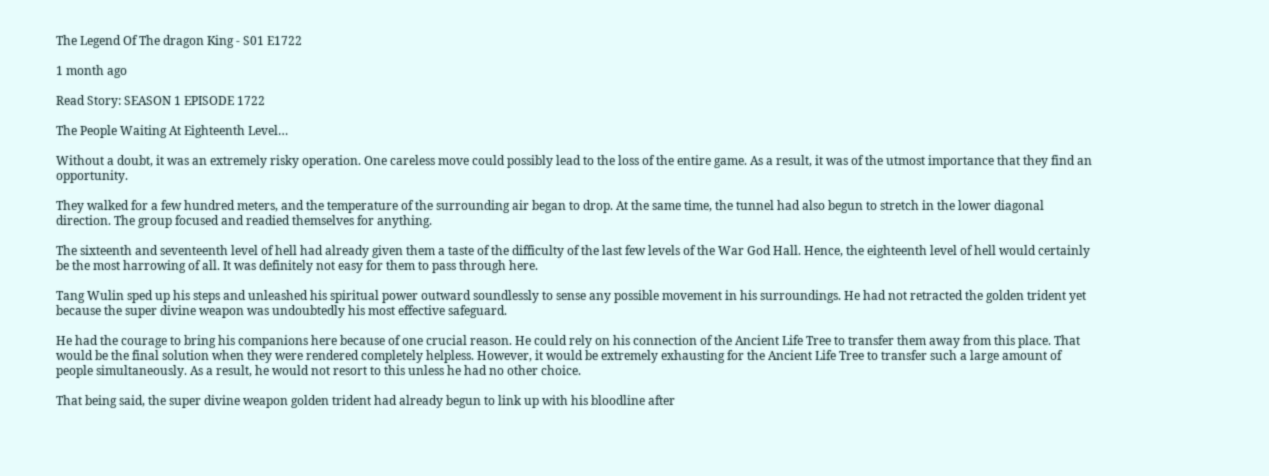The Legend Of The dragon King - S01 E1722

1 month ago

Read Story: SEASON 1 EPISODE 1722

The People Waiting At Eighteenth Level…

Without a doubt, it was an extremely risky operation. One careless move could possibly lead to the loss of the entire game. As a result, it was of the utmost importance that they find an opportunity.

They walked for a few hundred meters, and the temperature of the surrounding air began to drop. At the same time, the tunnel had also begun to stretch in the lower diagonal direction. The group focused and readied themselves for anything.

The sixteenth and seventeenth level of hell had already given them a taste of the difficulty of the last few levels of the War God Hall. Hence, the eighteenth level of hell would certainly be the most harrowing of all. It was definitely not easy for them to pass through here.

Tang Wulin sped up his steps and unleashed his spiritual power outward soundlessly to sense any possible movement in his surroundings. He had not retracted the golden trident yet because the super divine weapon was undoubtedly his most effective safeguard.

He had the courage to bring his companions here because of one crucial reason. He could rely on his connection of the Ancient Life Tree to transfer them away from this place. That would be the final solution when they were rendered completely helpless. However, it would be extremely exhausting for the Ancient Life Tree to transfer such a large amount of people simultaneously. As a result, he would not resort to this unless he had no other choice.

That being said, the super divine weapon golden trident had already begun to link up with his bloodline after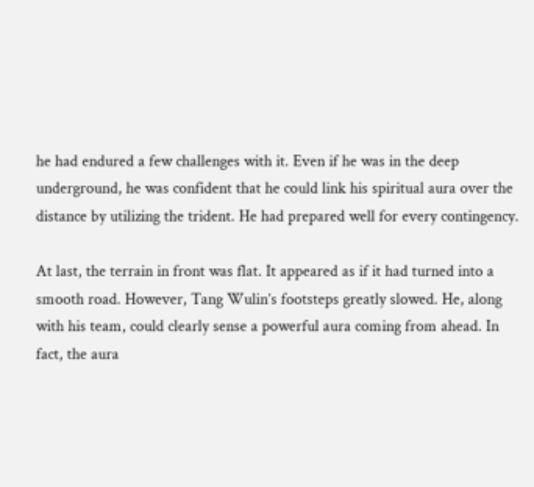he had endured a few challenges with it. Even if he was in the deep underground, he was confident that he could link his spiritual aura over the distance by utilizing the trident. He had prepared well for every contingency.

At last, the terrain in front was flat. It appeared as if it had turned into a smooth road. However, Tang Wulin’s footsteps greatly slowed. He, along with his team, could clearly sense a powerful aura coming from ahead. In fact, the aura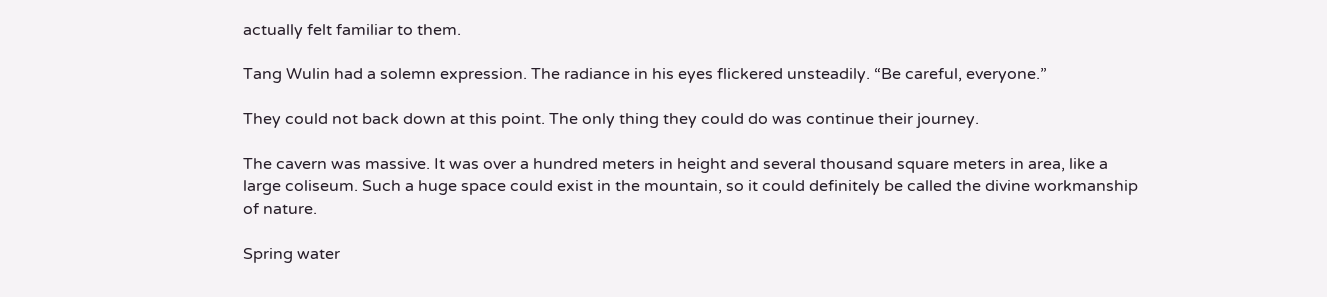actually felt familiar to them.

Tang Wulin had a solemn expression. The radiance in his eyes flickered unsteadily. “Be careful, everyone.”

They could not back down at this point. The only thing they could do was continue their journey.

The cavern was massive. It was over a hundred meters in height and several thousand square meters in area, like a large coliseum. Such a huge space could exist in the mountain, so it could definitely be called the divine workmanship of nature.

Spring water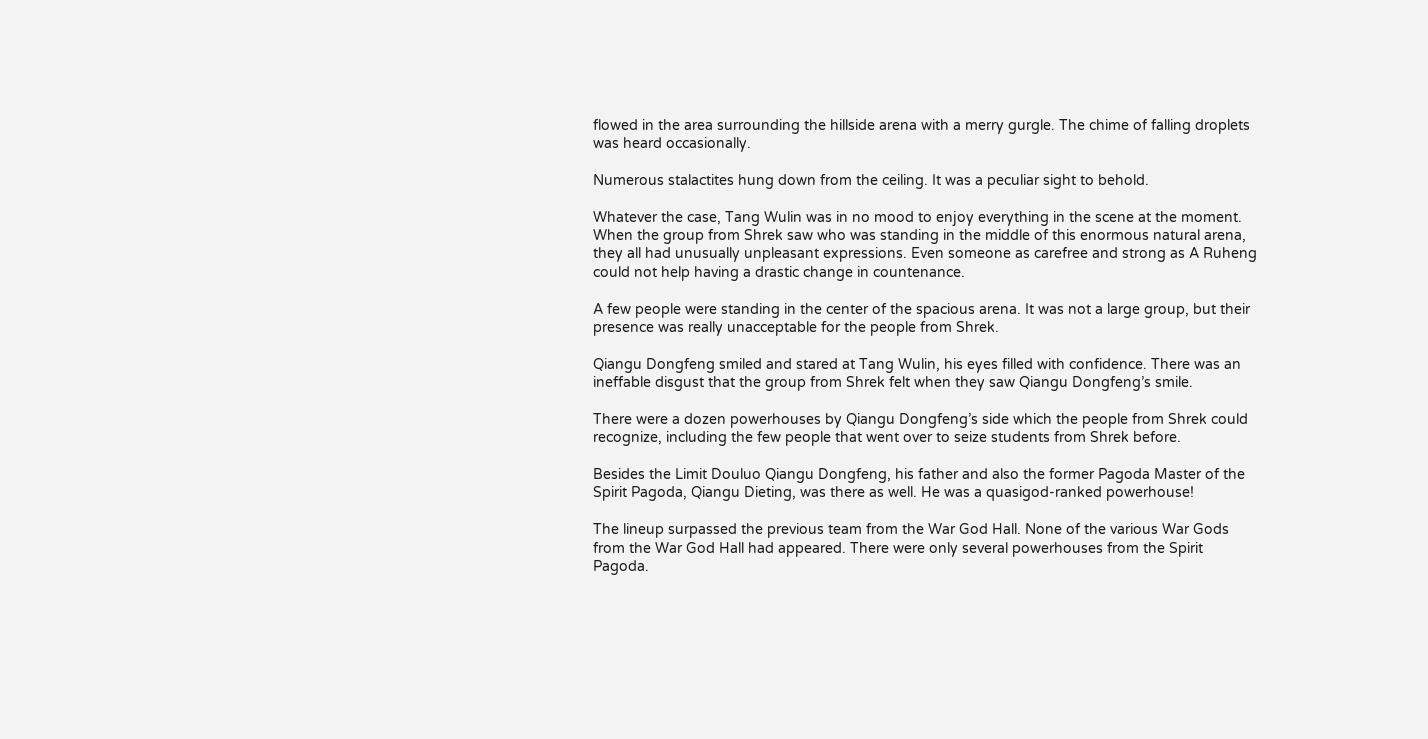flowed in the area surrounding the hillside arena with a merry gurgle. The chime of falling droplets was heard occasionally.

Numerous stalactites hung down from the ceiling. It was a peculiar sight to behold.

Whatever the case, Tang Wulin was in no mood to enjoy everything in the scene at the moment. When the group from Shrek saw who was standing in the middle of this enormous natural arena, they all had unusually unpleasant expressions. Even someone as carefree and strong as A Ruheng could not help having a drastic change in countenance.

A few people were standing in the center of the spacious arena. It was not a large group, but their presence was really unacceptable for the people from Shrek.

Qiangu Dongfeng smiled and stared at Tang Wulin, his eyes filled with confidence. There was an ineffable disgust that the group from Shrek felt when they saw Qiangu Dongfeng’s smile.

There were a dozen powerhouses by Qiangu Dongfeng’s side which the people from Shrek could recognize, including the few people that went over to seize students from Shrek before.

Besides the Limit Douluo Qiangu Dongfeng, his father and also the former Pagoda Master of the Spirit Pagoda, Qiangu Dieting, was there as well. He was a quasigod-ranked powerhouse!

The lineup surpassed the previous team from the War God Hall. None of the various War Gods from the War God Hall had appeared. There were only several powerhouses from the Spirit Pagoda.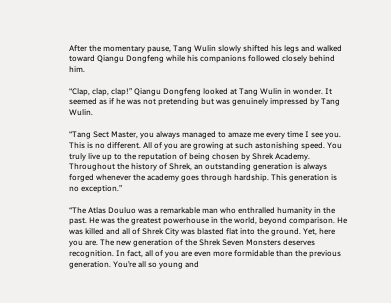After the momentary pause, Tang Wulin slowly shifted his legs and walked toward Qiangu Dongfeng while his companions followed closely behind him.

“Clap, clap, clap!” Qiangu Dongfeng looked at Tang Wulin in wonder. It seemed as if he was not pretending but was genuinely impressed by Tang Wulin.

“Tang Sect Master, you always managed to amaze me every time I see you. This is no different. All of you are growing at such astonishing speed. You truly live up to the reputation of being chosen by Shrek Academy. Throughout the history of Shrek, an outstanding generation is always forged whenever the academy goes through hardship. This generation is no exception.”

“The Atlas Douluo was a remarkable man who enthralled humanity in the past. He was the greatest powerhouse in the world, beyond comparison. He was killed and all of Shrek City was blasted flat into the ground. Yet, here you are. The new generation of the Shrek Seven Monsters deserves recognition. In fact, all of you are even more formidable than the previous generation. You’re all so young and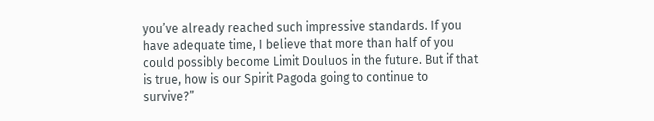you’ve already reached such impressive standards. If you have adequate time, I believe that more than half of you could possibly become Limit Douluos in the future. But if that is true, how is our Spirit Pagoda going to continue to survive?”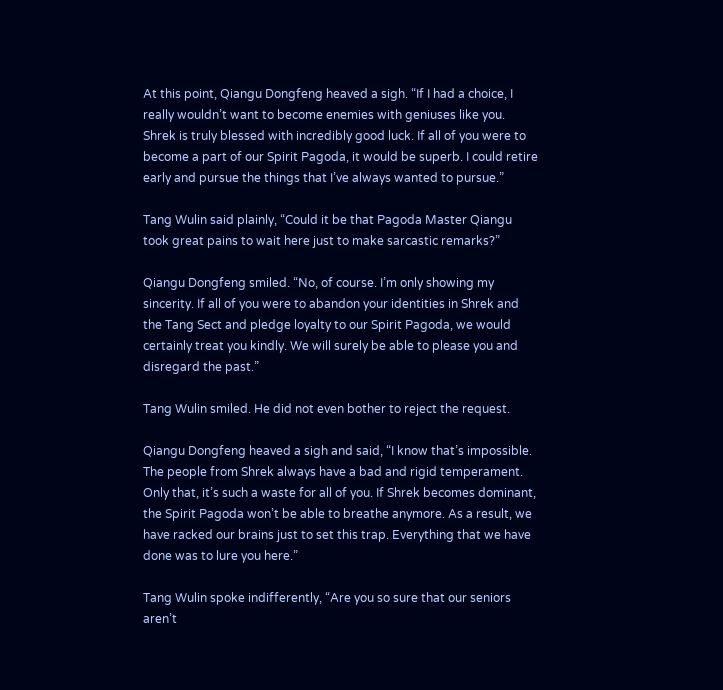At this point, Qiangu Dongfeng heaved a sigh. “If I had a choice, I really wouldn’t want to become enemies with geniuses like you. Shrek is truly blessed with incredibly good luck. If all of you were to become a part of our Spirit Pagoda, it would be superb. I could retire early and pursue the things that I’ve always wanted to pursue.”

Tang Wulin said plainly, “Could it be that Pagoda Master Qiangu took great pains to wait here just to make sarcastic remarks?”

Qiangu Dongfeng smiled. “No, of course. I’m only showing my sincerity. If all of you were to abandon your identities in Shrek and the Tang Sect and pledge loyalty to our Spirit Pagoda, we would certainly treat you kindly. We will surely be able to please you and disregard the past.”

Tang Wulin smiled. He did not even bother to reject the request.

Qiangu Dongfeng heaved a sigh and said, “I know that’s impossible. The people from Shrek always have a bad and rigid temperament. Only that, it’s such a waste for all of you. If Shrek becomes dominant, the Spirit Pagoda won’t be able to breathe anymore. As a result, we have racked our brains just to set this trap. Everything that we have done was to lure you here.”

Tang Wulin spoke indifferently, “Are you so sure that our seniors aren’t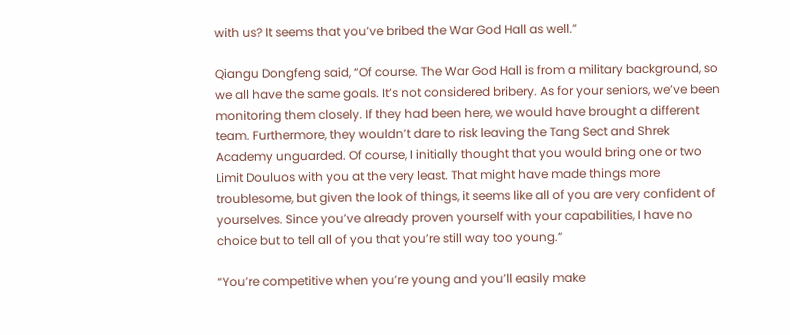with us? It seems that you’ve bribed the War God Hall as well.”

Qiangu Dongfeng said, “Of course. The War God Hall is from a military background, so we all have the same goals. It’s not considered bribery. As for your seniors, we’ve been monitoring them closely. If they had been here, we would have brought a different team. Furthermore, they wouldn’t dare to risk leaving the Tang Sect and Shrek Academy unguarded. Of course, I initially thought that you would bring one or two Limit Douluos with you at the very least. That might have made things more troublesome, but given the look of things, it seems like all of you are very confident of yourselves. Since you’ve already proven yourself with your capabilities, I have no choice but to tell all of you that you’re still way too young.”

“You’re competitive when you’re young and you’ll easily make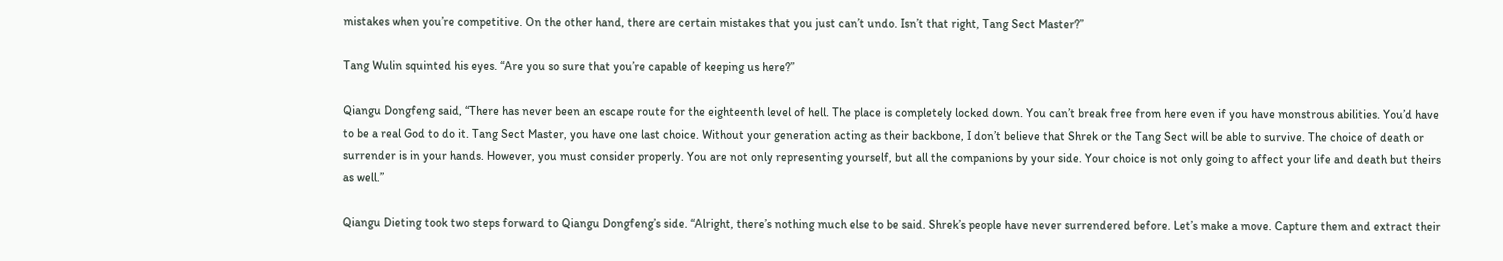mistakes when you’re competitive. On the other hand, there are certain mistakes that you just can’t undo. Isn’t that right, Tang Sect Master?”

Tang Wulin squinted his eyes. “Are you so sure that you’re capable of keeping us here?”

Qiangu Dongfeng said, “There has never been an escape route for the eighteenth level of hell. The place is completely locked down. You can’t break free from here even if you have monstrous abilities. You’d have to be a real God to do it. Tang Sect Master, you have one last choice. Without your generation acting as their backbone, I don’t believe that Shrek or the Tang Sect will be able to survive. The choice of death or surrender is in your hands. However, you must consider properly. You are not only representing yourself, but all the companions by your side. Your choice is not only going to affect your life and death but theirs as well.”

Qiangu Dieting took two steps forward to Qiangu Dongfeng’s side. “Alright, there’s nothing much else to be said. Shrek’s people have never surrendered before. Let’s make a move. Capture them and extract their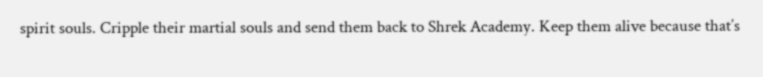spirit souls. Cripple their martial souls and send them back to Shrek Academy. Keep them alive because that’s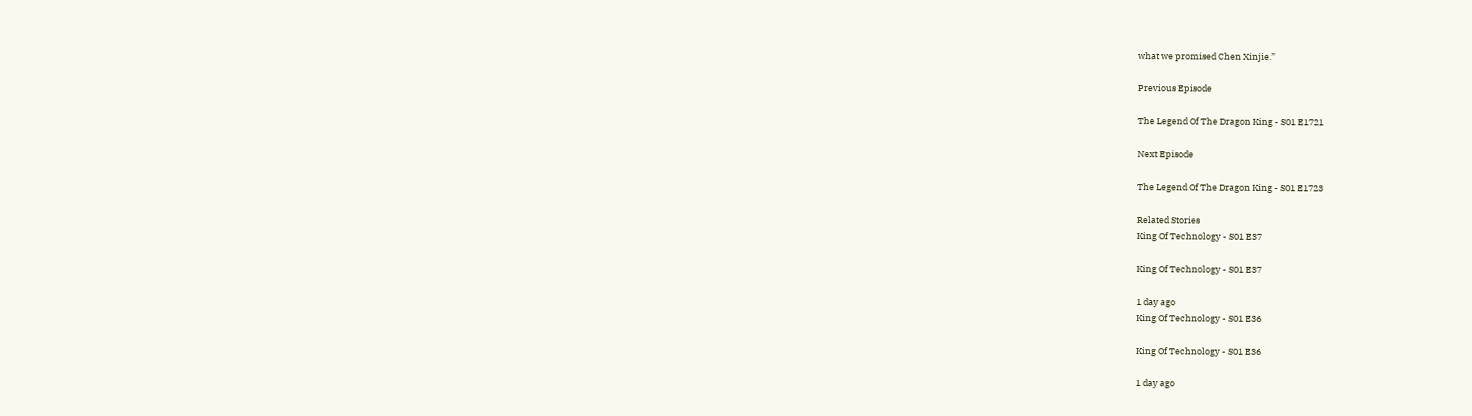what we promised Chen Xinjie.”

Previous Episode

The Legend Of The Dragon King - S01 E1721

Next Episode

The Legend Of The Dragon King - S01 E1723

Related Stories
King Of Technology - S01 E37

King Of Technology - S01 E37

1 day ago
King Of Technology - S01 E36

King Of Technology - S01 E36

1 day ago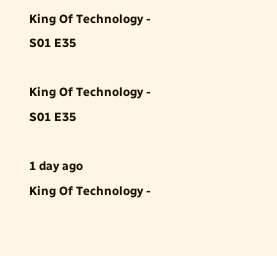King Of Technology - S01 E35

King Of Technology - S01 E35

1 day ago
King Of Technology -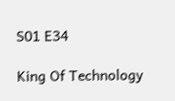S01 E34

King Of Technology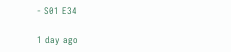- S01 E34

1 day ago